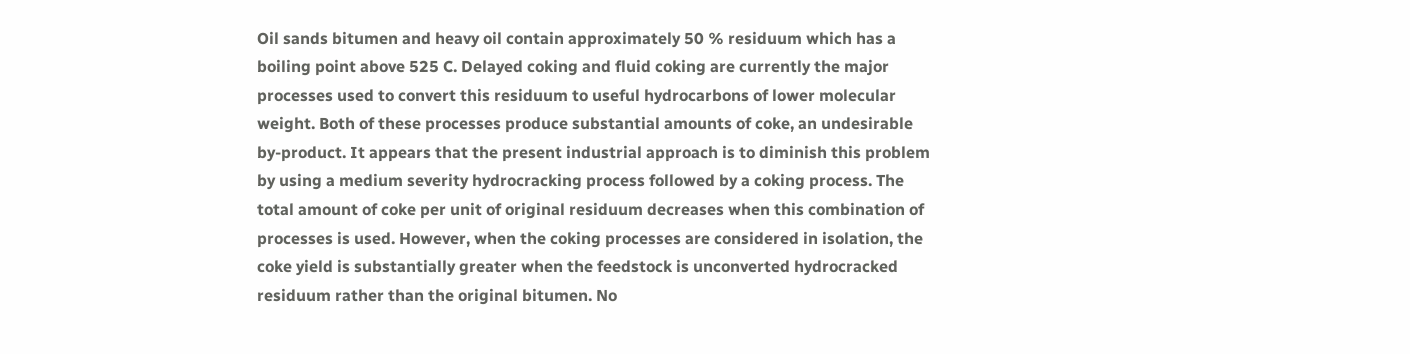Oil sands bitumen and heavy oil contain approximately 50 % residuum which has a boiling point above 525 C. Delayed coking and fluid coking are currently the major processes used to convert this residuum to useful hydrocarbons of lower molecular weight. Both of these processes produce substantial amounts of coke, an undesirable by-product. It appears that the present industrial approach is to diminish this problem by using a medium severity hydrocracking process followed by a coking process. The total amount of coke per unit of original residuum decreases when this combination of processes is used. However, when the coking processes are considered in isolation, the coke yield is substantially greater when the feedstock is unconverted hydrocracked residuum rather than the original bitumen. No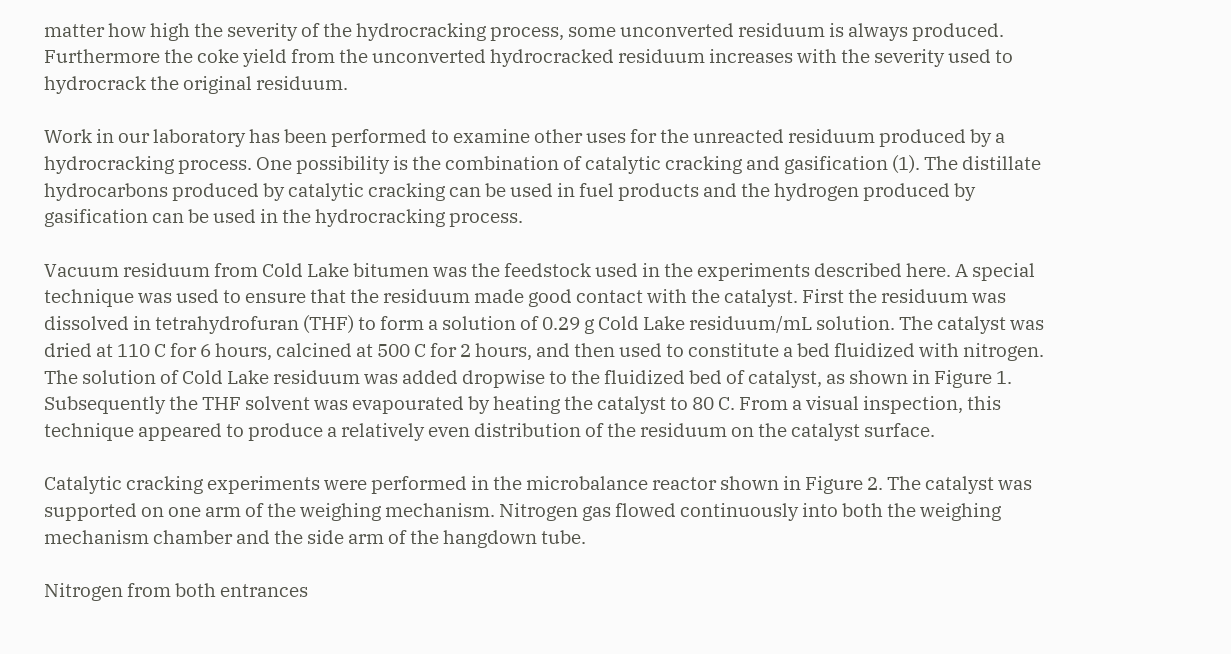matter how high the severity of the hydrocracking process, some unconverted residuum is always produced. Furthermore the coke yield from the unconverted hydrocracked residuum increases with the severity used to hydrocrack the original residuum.

Work in our laboratory has been performed to examine other uses for the unreacted residuum produced by a hydrocracking process. One possibility is the combination of catalytic cracking and gasification (1). The distillate hydrocarbons produced by catalytic cracking can be used in fuel products and the hydrogen produced by gasification can be used in the hydrocracking process.

Vacuum residuum from Cold Lake bitumen was the feedstock used in the experiments described here. A special technique was used to ensure that the residuum made good contact with the catalyst. First the residuum was dissolved in tetrahydrofuran (THF) to form a solution of 0.29 g Cold Lake residuum/mL solution. The catalyst was dried at 110 C for 6 hours, calcined at 500 C for 2 hours, and then used to constitute a bed fluidized with nitrogen. The solution of Cold Lake residuum was added dropwise to the fluidized bed of catalyst, as shown in Figure 1. Subsequently the THF solvent was evapourated by heating the catalyst to 80 C. From a visual inspection, this technique appeared to produce a relatively even distribution of the residuum on the catalyst surface.

Catalytic cracking experiments were performed in the microbalance reactor shown in Figure 2. The catalyst was supported on one arm of the weighing mechanism. Nitrogen gas flowed continuously into both the weighing mechanism chamber and the side arm of the hangdown tube.

Nitrogen from both entrances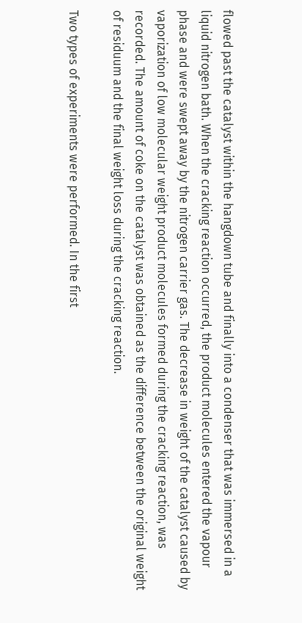flowed past the catalyst within the hangdown tube and finally into a condenser that was immersed in a liquid nitrogen bath. When the cracking reaction occurred, the product molecules entered the vapour phase and were swept away by the nitrogen carrier gas. The decrease in weight of the catalyst caused by vaporization of low molecular weight product molecules formed during the cracking reaction, was recorded. The amount of coke on the catalyst was obtained as the difference between the original weight of residuum and the final weight loss during the cracking reaction.

Two types of experiments were performed. In the first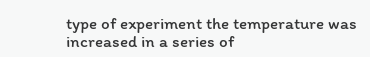type of experiment the temperature was increased in a series of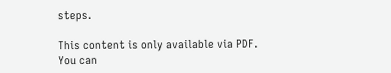steps.

This content is only available via PDF.
You can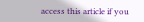access this article if you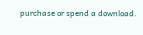purchase or spend a download.